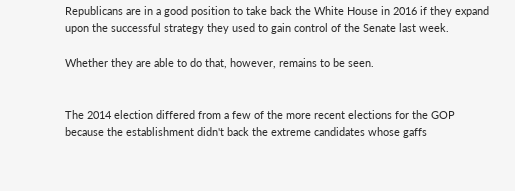Republicans are in a good position to take back the White House in 2016 if they expand upon the successful strategy they used to gain control of the Senate last week.

Whether they are able to do that, however, remains to be seen.


The 2014 election differed from a few of the more recent elections for the GOP because the establishment didn't back the extreme candidates whose gaffs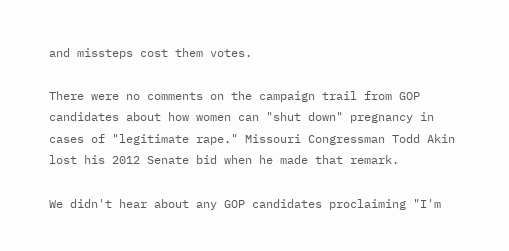and missteps cost them votes.

There were no comments on the campaign trail from GOP candidates about how women can "shut down" pregnancy in cases of "legitimate rape." Missouri Congressman Todd Akin lost his 2012 Senate bid when he made that remark.

We didn't hear about any GOP candidates proclaiming "I'm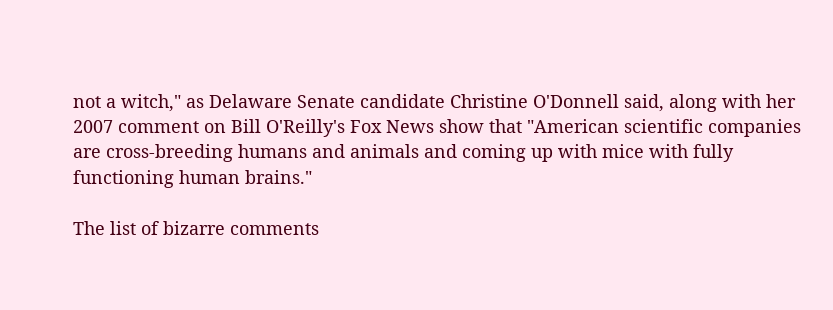not a witch," as Delaware Senate candidate Christine O'Donnell said, along with her 2007 comment on Bill O'Reilly's Fox News show that "American scientific companies are cross-breeding humans and animals and coming up with mice with fully functioning human brains."

The list of bizarre comments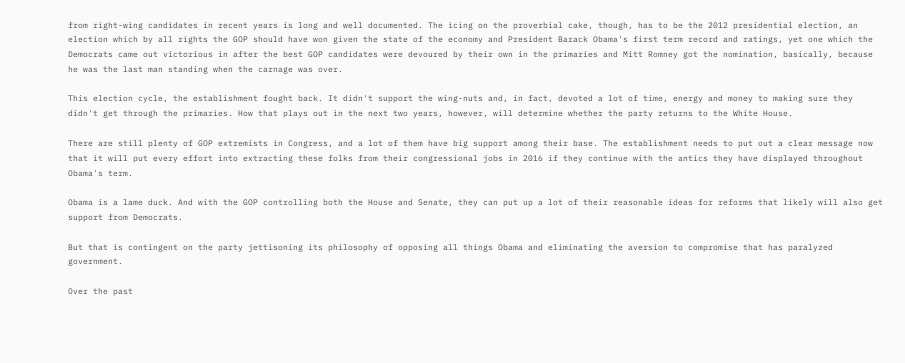from right-wing candidates in recent years is long and well documented. The icing on the proverbial cake, though, has to be the 2012 presidential election, an election which by all rights the GOP should have won given the state of the economy and President Barack Obama's first term record and ratings, yet one which the Democrats came out victorious in after the best GOP candidates were devoured by their own in the primaries and Mitt Romney got the nomination, basically, because he was the last man standing when the carnage was over.

This election cycle, the establishment fought back. It didn't support the wing-nuts and, in fact, devoted a lot of time, energy and money to making sure they didn't get through the primaries. How that plays out in the next two years, however, will determine whether the party returns to the White House.

There are still plenty of GOP extremists in Congress, and a lot of them have big support among their base. The establishment needs to put out a clear message now that it will put every effort into extracting these folks from their congressional jobs in 2016 if they continue with the antics they have displayed throughout Obama's term.

Obama is a lame duck. And with the GOP controlling both the House and Senate, they can put up a lot of their reasonable ideas for reforms that likely will also get support from Democrats.

But that is contingent on the party jettisoning its philosophy of opposing all things Obama and eliminating the aversion to compromise that has paralyzed government.

Over the past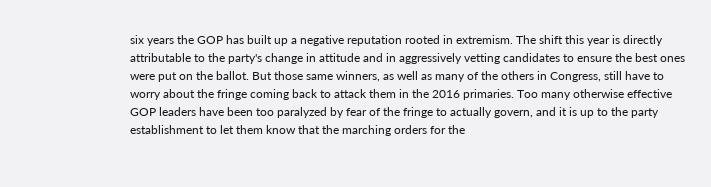six years the GOP has built up a negative reputation rooted in extremism. The shift this year is directly attributable to the party's change in attitude and in aggressively vetting candidates to ensure the best ones were put on the ballot. But those same winners, as well as many of the others in Congress, still have to worry about the fringe coming back to attack them in the 2016 primaries. Too many otherwise effective GOP leaders have been too paralyzed by fear of the fringe to actually govern, and it is up to the party establishment to let them know that the marching orders for the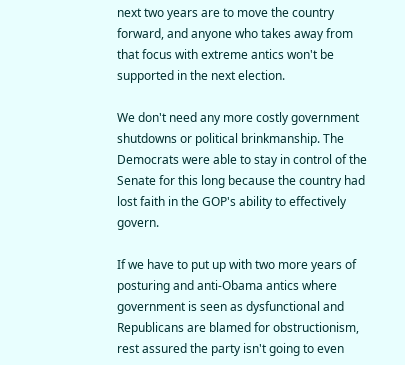next two years are to move the country forward, and anyone who takes away from that focus with extreme antics won't be supported in the next election.

We don't need any more costly government shutdowns or political brinkmanship. The Democrats were able to stay in control of the Senate for this long because the country had lost faith in the GOP's ability to effectively govern.

If we have to put up with two more years of posturing and anti-Obama antics where government is seen as dysfunctional and Republicans are blamed for obstructionism, rest assured the party isn't going to even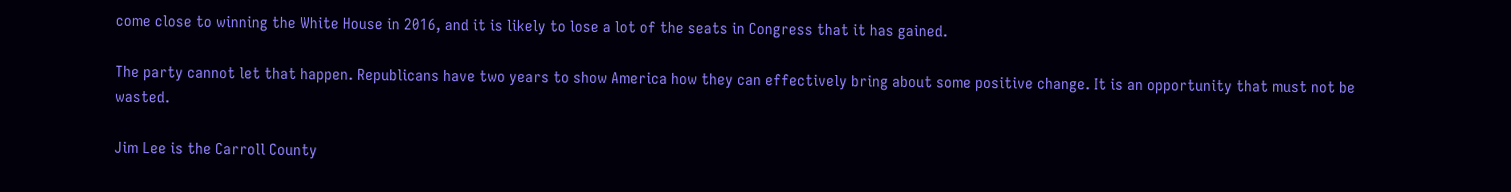come close to winning the White House in 2016, and it is likely to lose a lot of the seats in Congress that it has gained.

The party cannot let that happen. Republicans have two years to show America how they can effectively bring about some positive change. It is an opportunity that must not be wasted.

Jim Lee is the Carroll County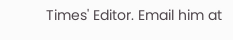Times' Editor. Email him at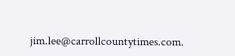jim.lee@carrollcountytimes.com.